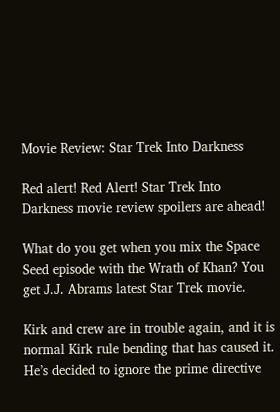Movie Review: Star Trek Into Darkness

Red alert! Red Alert! Star Trek Into Darkness movie review spoilers are ahead!

What do you get when you mix the Space Seed episode with the Wrath of Khan? You get J.J. Abrams latest Star Trek movie.

Kirk and crew are in trouble again, and it is normal Kirk rule bending that has caused it. He’s decided to ignore the prime directive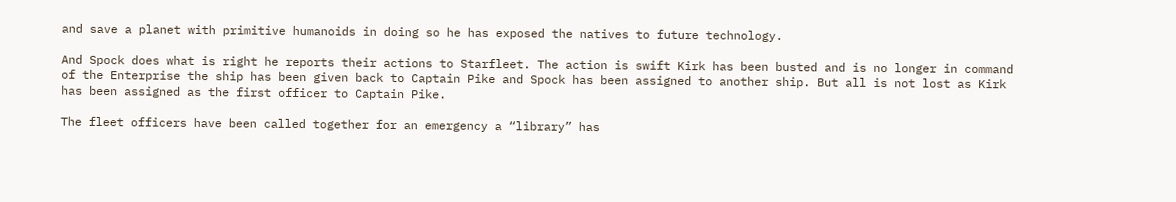and save a planet with primitive humanoids in doing so he has exposed the natives to future technology.

And Spock does what is right he reports their actions to Starfleet. The action is swift Kirk has been busted and is no longer in command of the Enterprise the ship has been given back to Captain Pike and Spock has been assigned to another ship. But all is not lost as Kirk has been assigned as the first officer to Captain Pike.

The fleet officers have been called together for an emergency a “library” has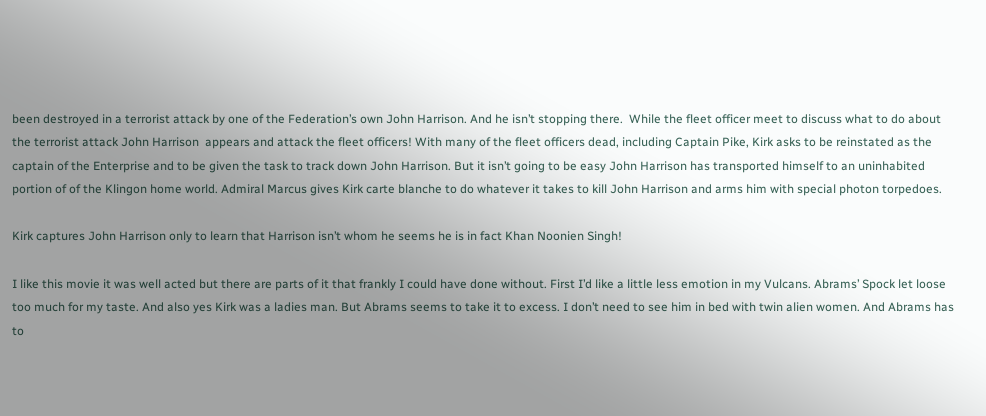been destroyed in a terrorist attack by one of the Federation’s own John Harrison. And he isn’t stopping there.  While the fleet officer meet to discuss what to do about the terrorist attack John Harrison  appears and attack the fleet officers! With many of the fleet officers dead, including Captain Pike, Kirk asks to be reinstated as the captain of the Enterprise and to be given the task to track down John Harrison. But it isn’t going to be easy John Harrison has transported himself to an uninhabited portion of of the Klingon home world. Admiral Marcus gives Kirk carte blanche to do whatever it takes to kill John Harrison and arms him with special photon torpedoes.

Kirk captures John Harrison only to learn that Harrison isn’t whom he seems he is in fact Khan Noonien Singh!

I like this movie it was well acted but there are parts of it that frankly I could have done without. First I’d like a little less emotion in my Vulcans. Abrams’ Spock let loose too much for my taste. And also yes Kirk was a ladies man. But Abrams seems to take it to excess. I don’t need to see him in bed with twin alien women. And Abrams has to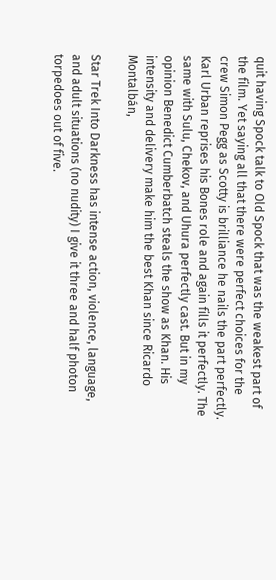quit having Spock talk to Old Spock that was the weakest part of the film. Yet saying all that there were perfect choices for the crew Simon Pegg as Scotty is brilliance he nails the part perfectly. Karl Urban reprises his Bones role and again fills it perfectly. The same with Sulu, Chekov, and Uhura perfectly cast. But in my opinion Benedict Cumberbatch steals the show as Khan. His intensity and delivery make him the best Khan since Ricardo Montalbán,

Star Trek Into Darkness has intense action, violence, language, and adult situations (no nudity) I give it three and half photon torpedoes out of five.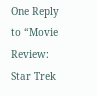One Reply to “Movie Review: Star Trek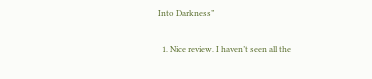Into Darkness”

  1. Nice review. I haven’t seen all the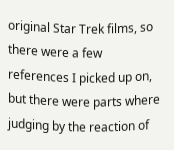original Star Trek films, so there were a few references I picked up on, but there were parts where judging by the reaction of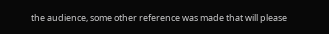the audience, some other reference was made that will please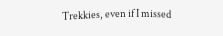Trekkies, even if I missed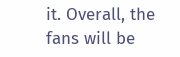it. Overall, the fans will be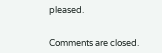pleased.


Comments are closed.